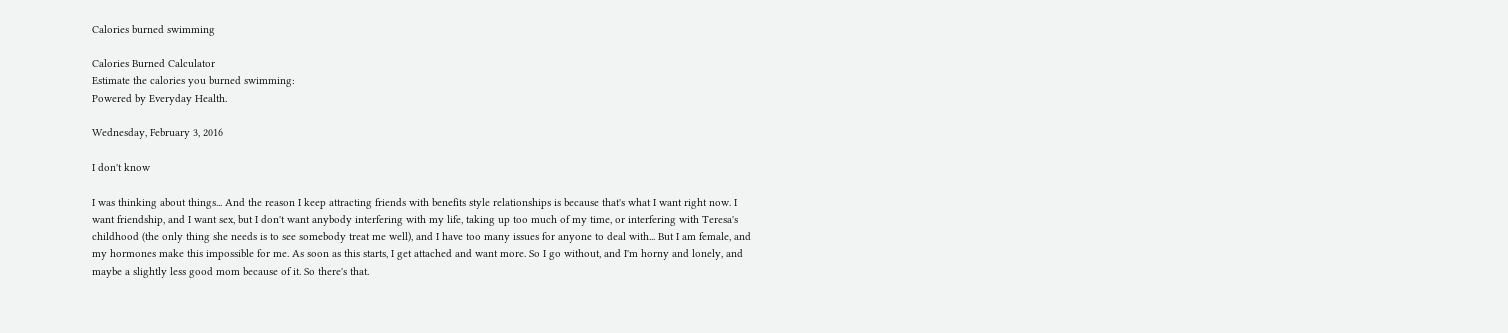Calories burned swimming

Calories Burned Calculator
Estimate the calories you burned swimming:
Powered by Everyday Health.

Wednesday, February 3, 2016

I don't know

I was thinking about things... And the reason I keep attracting friends with benefits style relationships is because that's what I want right now. I want friendship, and I want sex, but I don't want anybody interfering with my life, taking up too much of my time, or interfering with Teresa's childhood (the only thing she needs is to see somebody treat me well), and I have too many issues for anyone to deal with... But I am female, and my hormones make this impossible for me. As soon as this starts, I get attached and want more. So I go without, and I'm horny and lonely, and maybe a slightly less good mom because of it. So there's that.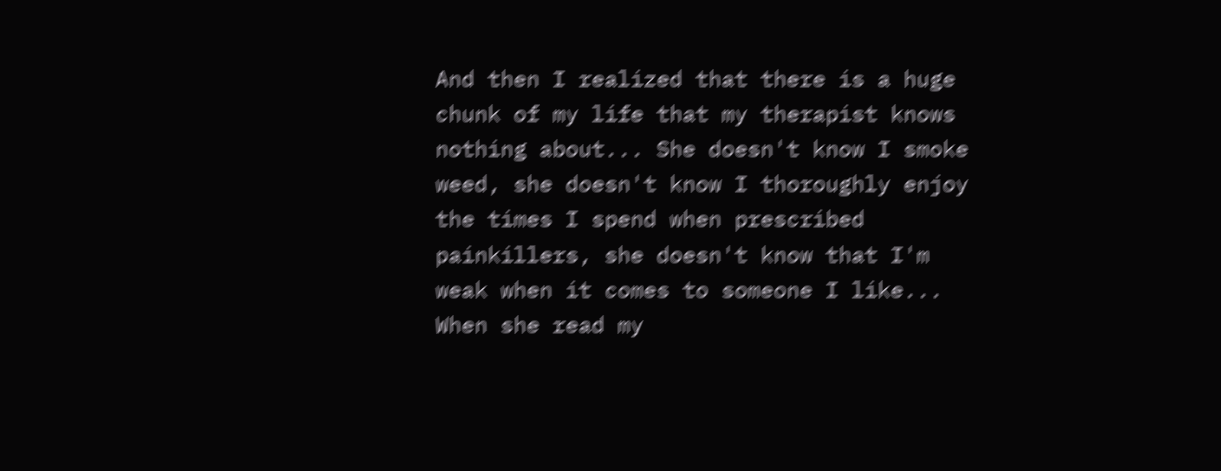And then I realized that there is a huge chunk of my life that my therapist knows nothing about... She doesn't know I smoke weed, she doesn't know I thoroughly enjoy the times I spend when prescribed painkillers, she doesn't know that I'm weak when it comes to someone I like...
When she read my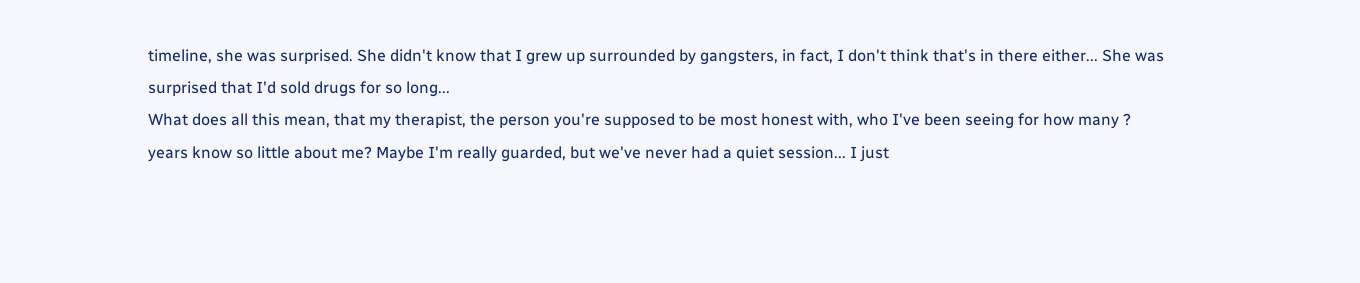timeline, she was surprised. She didn't know that I grew up surrounded by gangsters, in fact, I don't think that's in there either... She was surprised that I'd sold drugs for so long...
What does all this mean, that my therapist, the person you're supposed to be most honest with, who I've been seeing for how many ? years know so little about me? Maybe I'm really guarded, but we've never had a quiet session... I just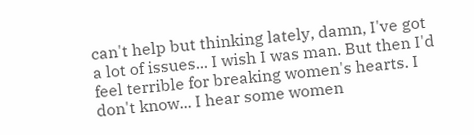can't help but thinking lately, damn, I've got a lot of issues... I wish I was man. But then I'd feel terrible for breaking women's hearts. I don't know... I hear some women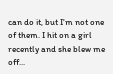can do it, but I'm not one of them. I hit on a girl recently and she blew me off...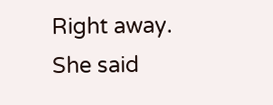Right away. She said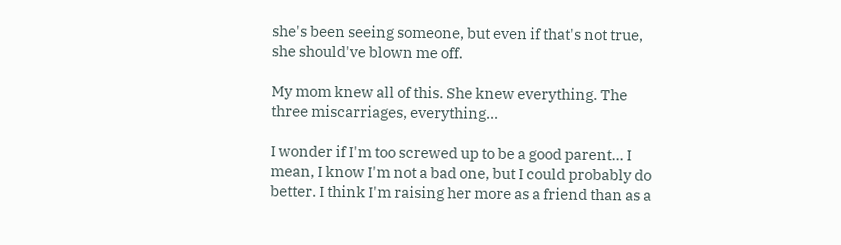she's been seeing someone, but even if that's not true, she should've blown me off.

My mom knew all of this. She knew everything. The three miscarriages, everything...

I wonder if I'm too screwed up to be a good parent... I mean, I know I'm not a bad one, but I could probably do better. I think I'm raising her more as a friend than as a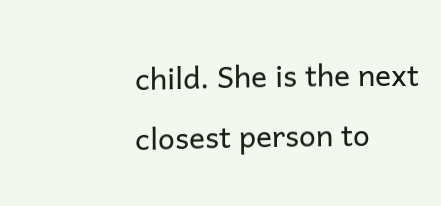child. She is the next closest person to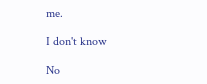me.

I don't know

No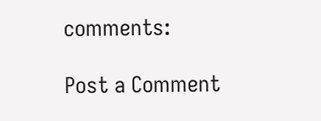comments:

Post a Comment